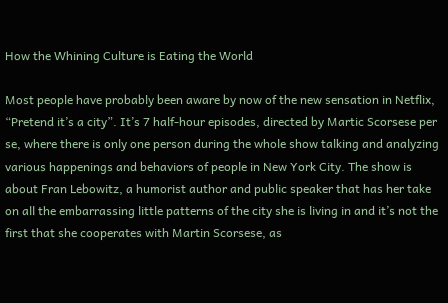How the Whining Culture is Eating the World

Most people have probably been aware by now of the new sensation in Netflix, “Pretend it’s a city”. It’s 7 half-hour episodes, directed by Martic Scorsese per se, where there is only one person during the whole show talking and analyzing various happenings and behaviors of people in New York City. The show is about Fran Lebowitz, a humorist author and public speaker that has her take on all the embarrassing little patterns of the city she is living in and it’s not the first that she cooperates with Martin Scorsese, as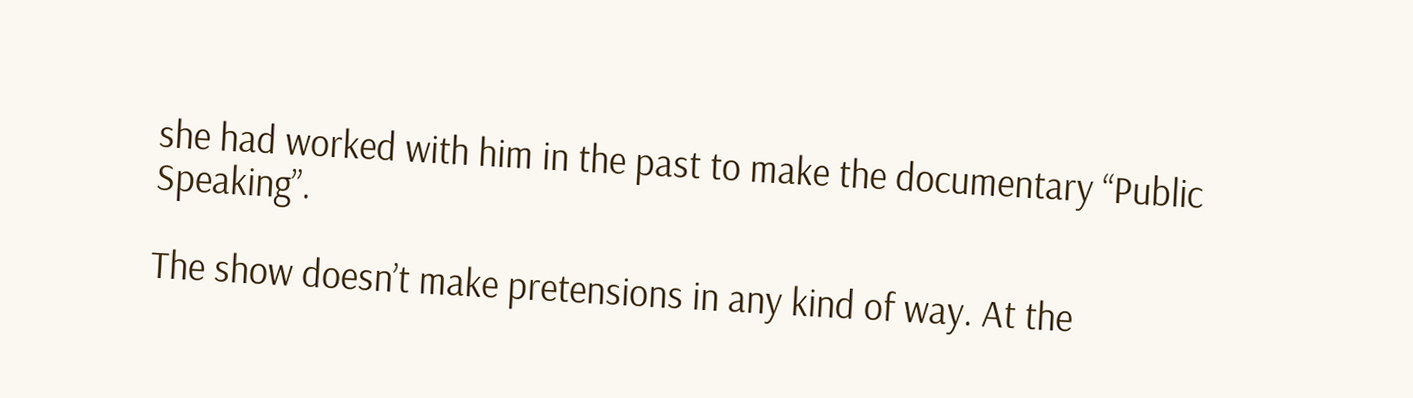she had worked with him in the past to make the documentary “Public Speaking”.

The show doesn’t make pretensions in any kind of way. At the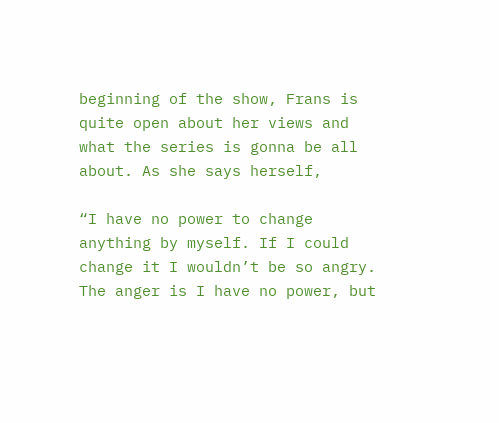beginning of the show, Frans is quite open about her views and what the series is gonna be all about. As she says herself,

“I have no power to change anything by myself. If I could change it I wouldn’t be so angry. The anger is I have no power, but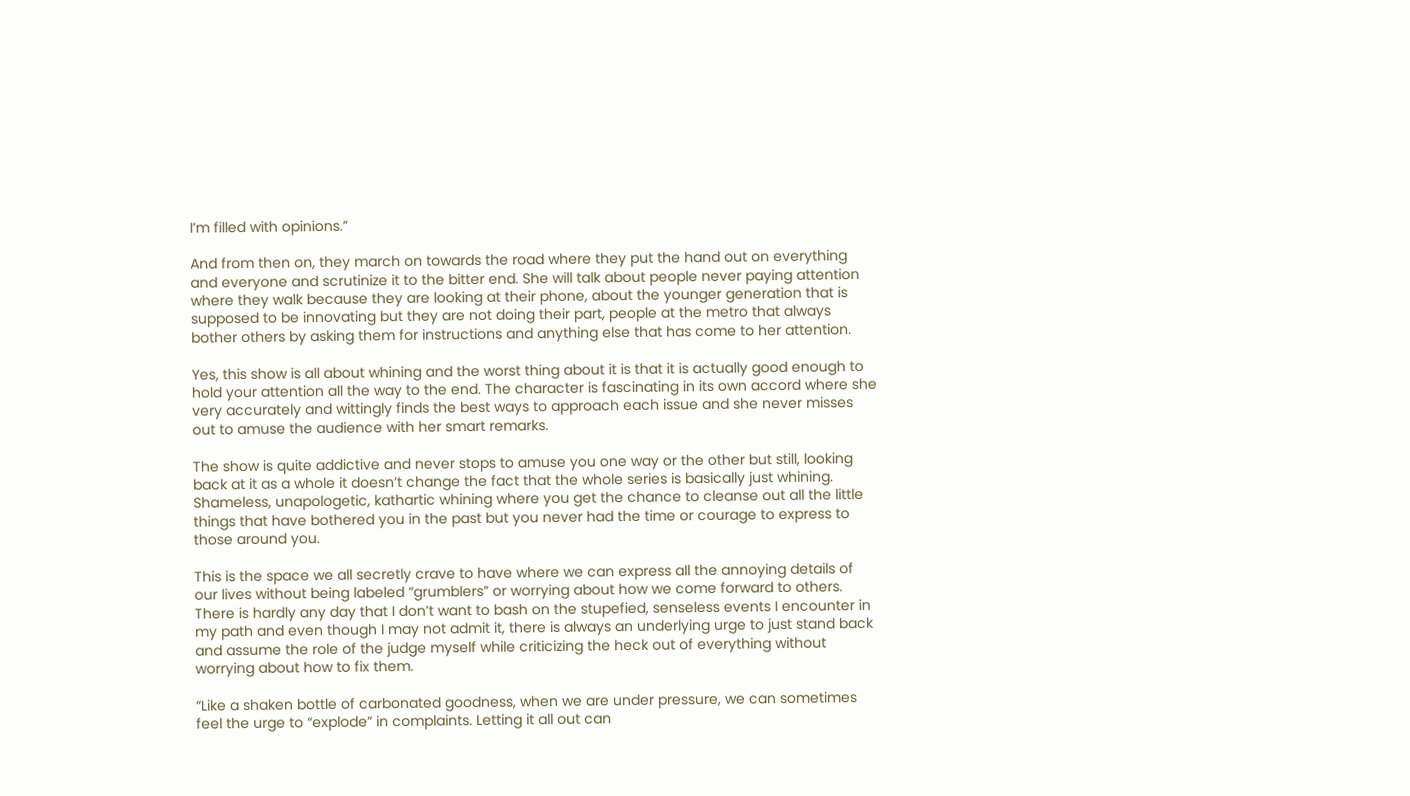I’m filled with opinions.”

And from then on, they march on towards the road where they put the hand out on everything and everyone and scrutinize it to the bitter end. She will talk about people never paying attention where they walk because they are looking at their phone, about the younger generation that is supposed to be innovating but they are not doing their part, people at the metro that always bother others by asking them for instructions and anything else that has come to her attention.

Yes, this show is all about whining and the worst thing about it is that it is actually good enough to hold your attention all the way to the end. The character is fascinating in its own accord where she very accurately and wittingly finds the best ways to approach each issue and she never misses out to amuse the audience with her smart remarks.

The show is quite addictive and never stops to amuse you one way or the other but still, looking back at it as a whole it doesn’t change the fact that the whole series is basically just whining. Shameless, unapologetic, kathartic whining where you get the chance to cleanse out all the little things that have bothered you in the past but you never had the time or courage to express to those around you.

This is the space we all secretly crave to have where we can express all the annoying details of our lives without being labeled “grumblers” or worrying about how we come forward to others. There is hardly any day that I don’t want to bash on the stupefied, senseless events I encounter in my path and even though I may not admit it, there is always an underlying urge to just stand back and assume the role of the judge myself while criticizing the heck out of everything without worrying about how to fix them.

“Like a shaken bottle of carbonated goodness, when we are under pressure, we can sometimes feel the urge to “explode” in complaints. Letting it all out can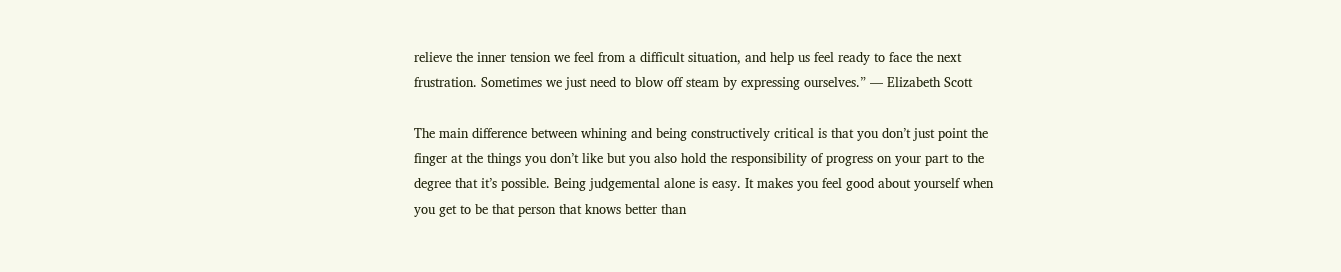relieve the inner tension we feel from a difficult situation, and help us feel ready to face the next frustration. Sometimes we just need to blow off steam by expressing ourselves.” — Elizabeth Scott

The main difference between whining and being constructively critical is that you don’t just point the finger at the things you don’t like but you also hold the responsibility of progress on your part to the degree that it’s possible. Being judgemental alone is easy. It makes you feel good about yourself when you get to be that person that knows better than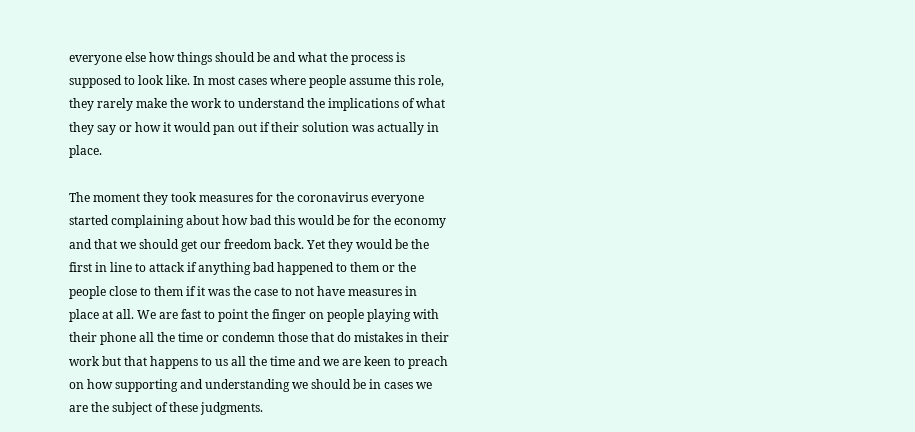everyone else how things should be and what the process is supposed to look like. In most cases where people assume this role, they rarely make the work to understand the implications of what they say or how it would pan out if their solution was actually in place.

The moment they took measures for the coronavirus everyone started complaining about how bad this would be for the economy and that we should get our freedom back. Yet they would be the first in line to attack if anything bad happened to them or the people close to them if it was the case to not have measures in place at all. We are fast to point the finger on people playing with their phone all the time or condemn those that do mistakes in their work but that happens to us all the time and we are keen to preach on how supporting and understanding we should be in cases we are the subject of these judgments.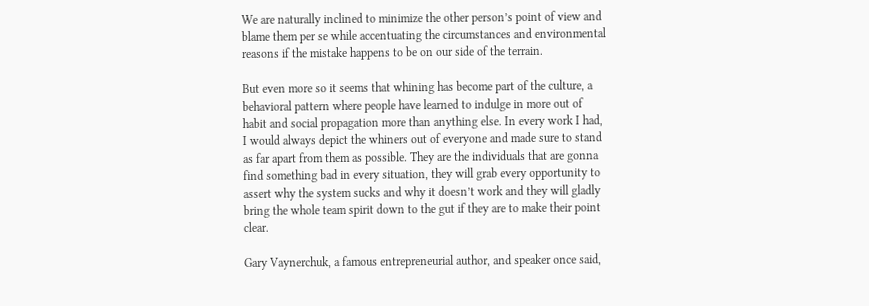We are naturally inclined to minimize the other person’s point of view and blame them per se while accentuating the circumstances and environmental reasons if the mistake happens to be on our side of the terrain.

But even more so it seems that whining has become part of the culture, a behavioral pattern where people have learned to indulge in more out of habit and social propagation more than anything else. In every work I had, I would always depict the whiners out of everyone and made sure to stand as far apart from them as possible. They are the individuals that are gonna find something bad in every situation, they will grab every opportunity to assert why the system sucks and why it doesn’t work and they will gladly bring the whole team spirit down to the gut if they are to make their point clear.

Gary Vaynerchuk, a famous entrepreneurial author, and speaker once said,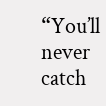“You’ll never catch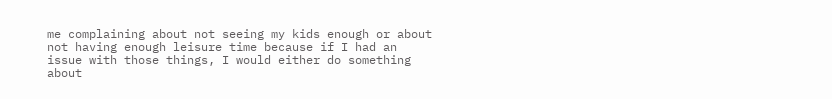me complaining about not seeing my kids enough or about not having enough leisure time because if I had an issue with those things, I would either do something about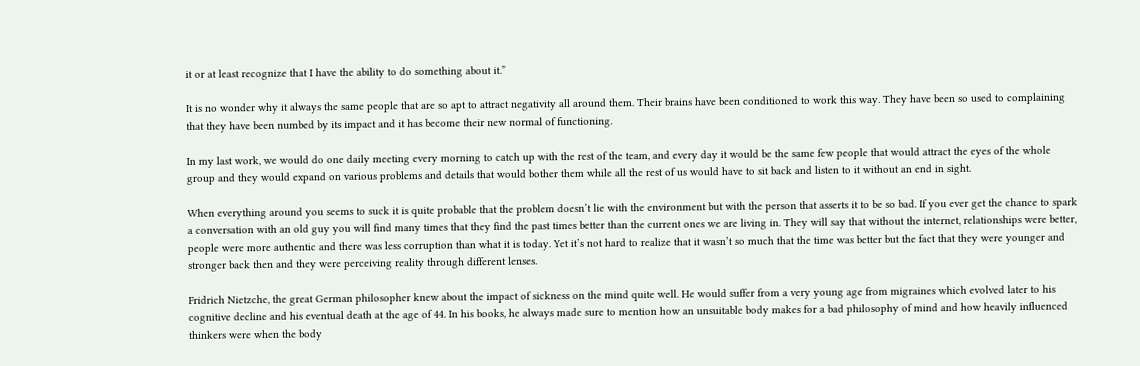it or at least recognize that I have the ability to do something about it.”

It is no wonder why it always the same people that are so apt to attract negativity all around them. Their brains have been conditioned to work this way. They have been so used to complaining that they have been numbed by its impact and it has become their new normal of functioning.

In my last work, we would do one daily meeting every morning to catch up with the rest of the team, and every day it would be the same few people that would attract the eyes of the whole group and they would expand on various problems and details that would bother them while all the rest of us would have to sit back and listen to it without an end in sight.

When everything around you seems to suck it is quite probable that the problem doesn’t lie with the environment but with the person that asserts it to be so bad. If you ever get the chance to spark a conversation with an old guy you will find many times that they find the past times better than the current ones we are living in. They will say that without the internet, relationships were better, people were more authentic and there was less corruption than what it is today. Yet it’s not hard to realize that it wasn’t so much that the time was better but the fact that they were younger and stronger back then and they were perceiving reality through different lenses.

Fridrich Nietzche, the great German philosopher knew about the impact of sickness on the mind quite well. He would suffer from a very young age from migraines which evolved later to his cognitive decline and his eventual death at the age of 44. In his books, he always made sure to mention how an unsuitable body makes for a bad philosophy of mind and how heavily influenced thinkers were when the body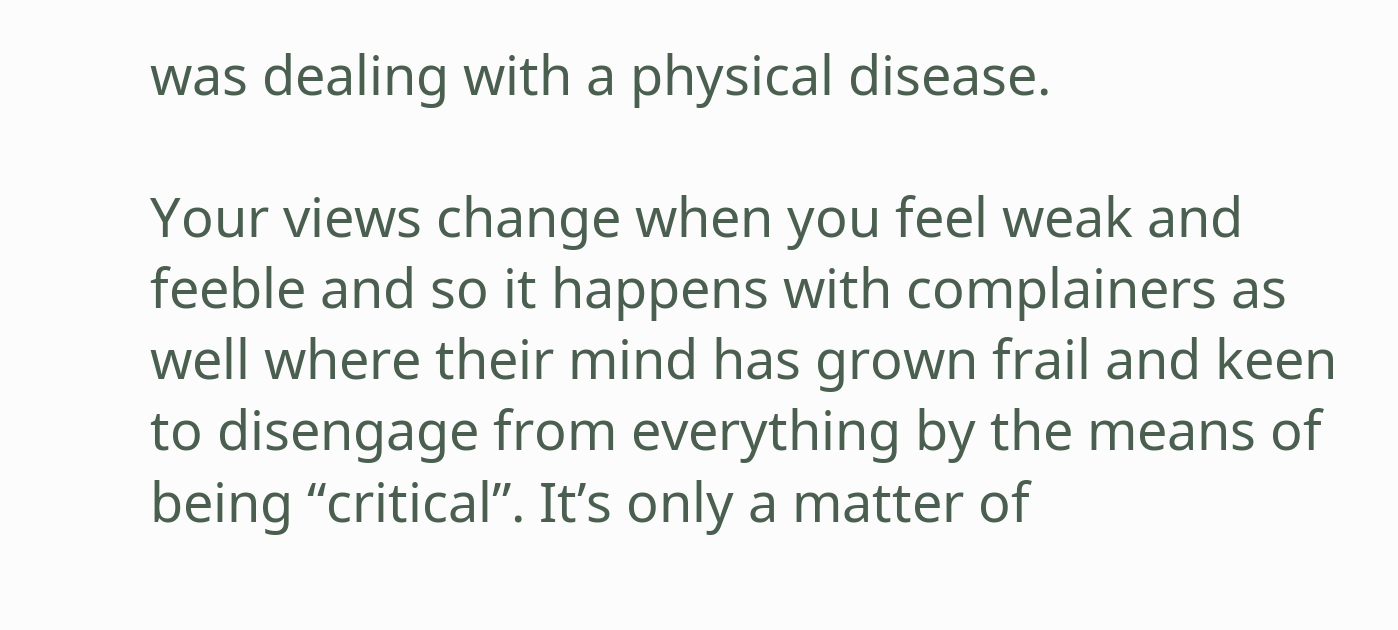was dealing with a physical disease.

Your views change when you feel weak and feeble and so it happens with complainers as well where their mind has grown frail and keen to disengage from everything by the means of being “critical”. It’s only a matter of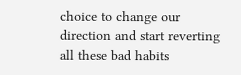choice to change our direction and start reverting all these bad habits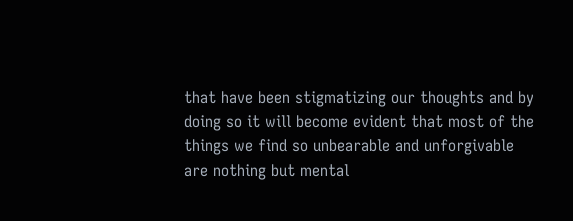that have been stigmatizing our thoughts and by doing so it will become evident that most of the things we find so unbearable and unforgivable are nothing but mental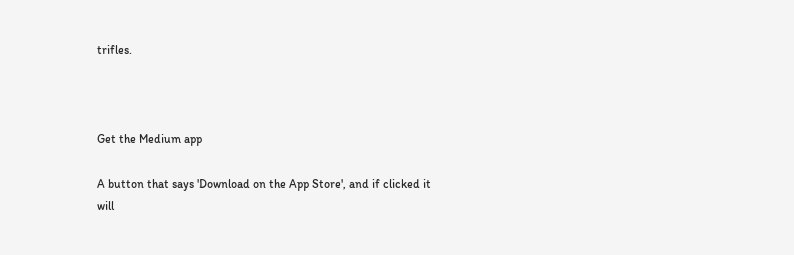trifles.



Get the Medium app

A button that says 'Download on the App Store', and if clicked it will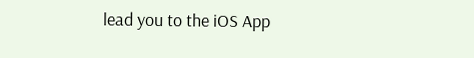lead you to the iOS App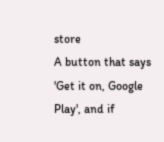store
A button that says 'Get it on, Google Play', and if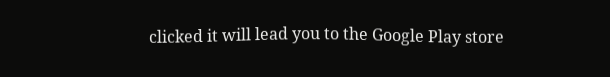clicked it will lead you to the Google Play store